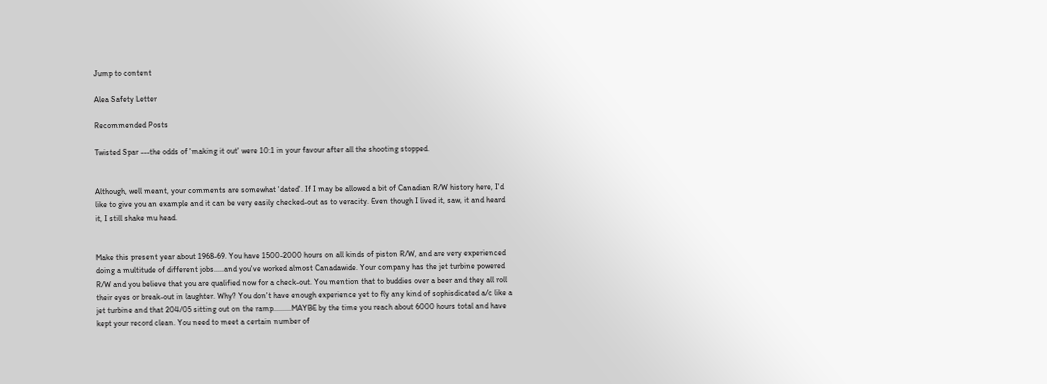Jump to content

Alea Safety Letter

Recommended Posts

Twisted Spar ---the odds of 'making it out' were 10:1 in your favour after all the shooting stopped.


Although, well meant, your comments are somewhat 'dated'. If I may be allowed a bit of Canadian R/W history here, I'd like to give you an example and it can be very easily checked-out as to veracity. Even though I lived it, saw, it and heard it, I still shake mu head.


Make this present year about 1968-69. You have 1500-2000 hours on all kinds of piston R/W, and are very experienced doing a multitude of different jobs.....and you've worked almost Canadawide. Your company has the jet turbine powered R/W and you believe that you are qualified now for a check-out. You mention that to buddies over a beer and they all roll their eyes or break-out in laughter. Why? You don't have enough experience yet to fly any kind of sophisdicated a/c like a jet turbine and that 204/05 sitting out on the ramp.........MAYBE by the time you reach about 6000 hours total and have kept your record clean. You need to meet a certain number of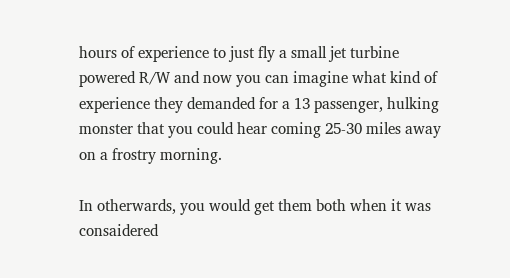hours of experience to just fly a small jet turbine powered R/W and now you can imagine what kind of experience they demanded for a 13 passenger, hulking monster that you could hear coming 25-30 miles away on a frostry morning.

In otherwards, you would get them both when it was consaidered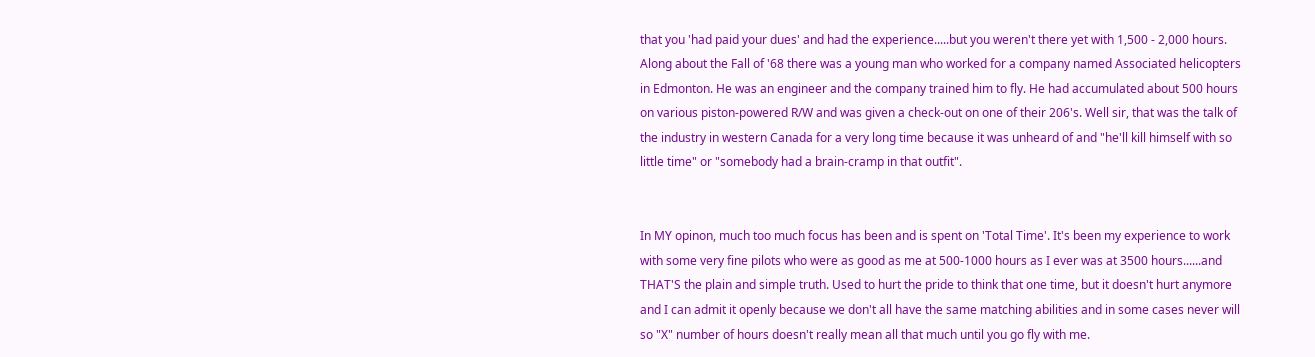that you 'had paid your dues' and had the experience.....but you weren't there yet with 1,500 - 2,000 hours. Along about the Fall of '68 there was a young man who worked for a company named Associated helicopters in Edmonton. He was an engineer and the company trained him to fly. He had accumulated about 500 hours on various piston-powered R/W and was given a check-out on one of their 206's. Well sir, that was the talk of the industry in western Canada for a very long time because it was unheard of and "he'll kill himself with so little time" or "somebody had a brain-cramp in that outfit".


In MY opinon, much too much focus has been and is spent on 'Total Time'. It's been my experience to work with some very fine pilots who were as good as me at 500-1000 hours as I ever was at 3500 hours......and THAT'S the plain and simple truth. Used to hurt the pride to think that one time, but it doesn't hurt anymore and I can admit it openly because we don't all have the same matching abilities and in some cases never will so "X" number of hours doesn't really mean all that much until you go fly with me.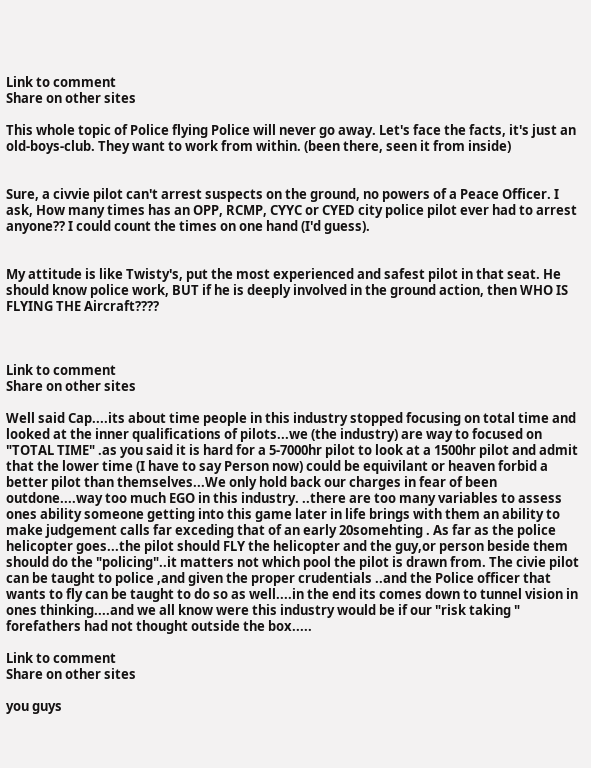Link to comment
Share on other sites

This whole topic of Police flying Police will never go away. Let's face the facts, it's just an old-boys-club. They want to work from within. (been there, seen it from inside)


Sure, a civvie pilot can't arrest suspects on the ground, no powers of a Peace Officer. I ask, How many times has an OPP, RCMP, CYYC or CYED city police pilot ever had to arrest anyone?? I could count the times on one hand (I'd guess).


My attitude is like Twisty's, put the most experienced and safest pilot in that seat. He should know police work, BUT if he is deeply involved in the ground action, then WHO IS FLYING THE Aircraft????



Link to comment
Share on other sites

Well said Cap....its about time people in this industry stopped focusing on total time and looked at the inner qualifications of pilots...we (the industry) are way to focused on "TOTAL TIME" .as you said it is hard for a 5-7000hr pilot to look at a 1500hr pilot and admit that the lower time (I have to say Person now) could be equivilant or heaven forbid a better pilot than themselves...We only hold back our charges in fear of been outdone....way too much EGO in this industry. ..there are too many variables to assess ones ability someone getting into this game later in life brings with them an ability to make judgement calls far exceding that of an early 20somehting . As far as the police helicopter goes...the pilot should FLY the helicopter and the guy,or person beside them should do the "policing"..it matters not which pool the pilot is drawn from. The civie pilot can be taught to police ,and given the proper crudentials ..and the Police officer that wants to fly can be taught to do so as well....in the end its comes down to tunnel vision in ones thinking....and we all know were this industry would be if our "risk taking " forefathers had not thought outside the box.....

Link to comment
Share on other sites

you guys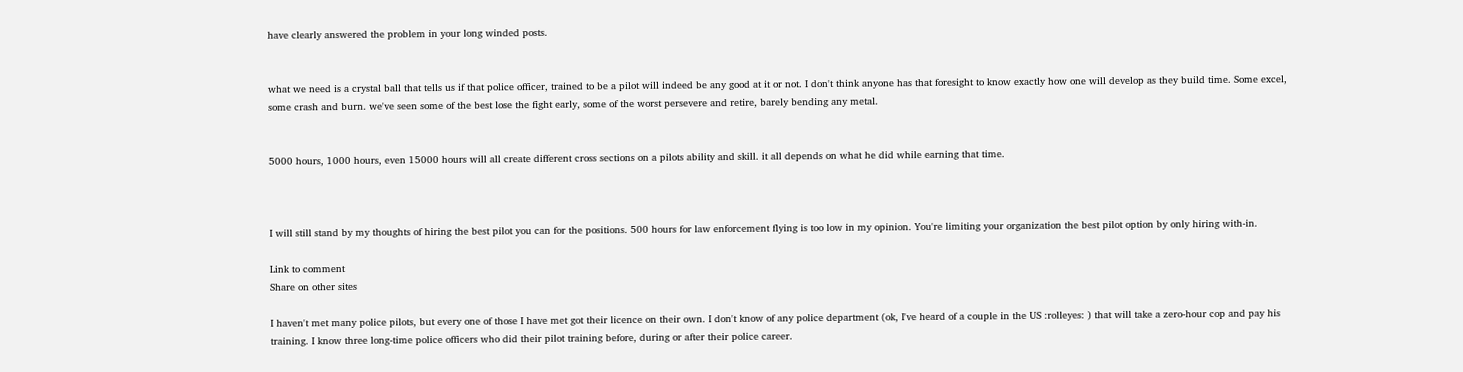have clearly answered the problem in your long winded posts.


what we need is a crystal ball that tells us if that police officer, trained to be a pilot will indeed be any good at it or not. I don't think anyone has that foresight to know exactly how one will develop as they build time. Some excel, some crash and burn. we've seen some of the best lose the fight early, some of the worst persevere and retire, barely bending any metal.


5000 hours, 1000 hours, even 15000 hours will all create different cross sections on a pilots ability and skill. it all depends on what he did while earning that time.



I will still stand by my thoughts of hiring the best pilot you can for the positions. 500 hours for law enforcement flying is too low in my opinion. You're limiting your organization the best pilot option by only hiring with-in.

Link to comment
Share on other sites

I haven't met many police pilots, but every one of those I have met got their licence on their own. I don't know of any police department (ok, I've heard of a couple in the US :rolleyes: ) that will take a zero-hour cop and pay his training. I know three long-time police officers who did their pilot training before, during or after their police career.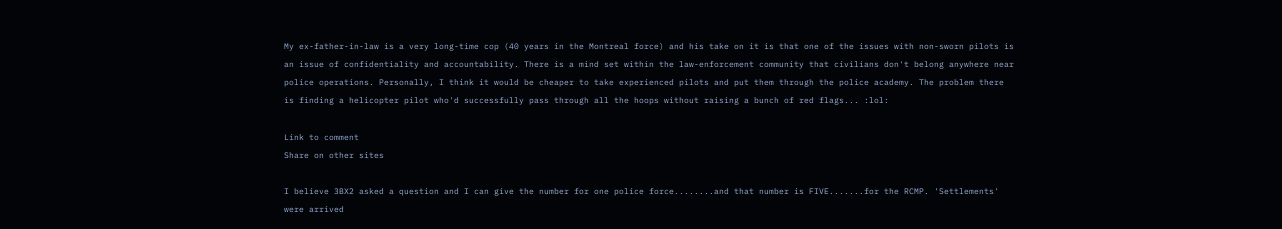My ex-father-in-law is a very long-time cop (40 years in the Montreal force) and his take on it is that one of the issues with non-sworn pilots is an issue of confidentiality and accountability. There is a mind set within the law-enforcement community that civilians don't belong anywhere near police operations. Personally, I think it would be cheaper to take experienced pilots and put them through the police academy. The problem there is finding a helicopter pilot who'd successfully pass through all the hoops without raising a bunch of red flags... :lol:

Link to comment
Share on other sites

I believe 3BX2 asked a question and I can give the number for one police force........and that number is FIVE.......for the RCMP. 'Settlements' were arrived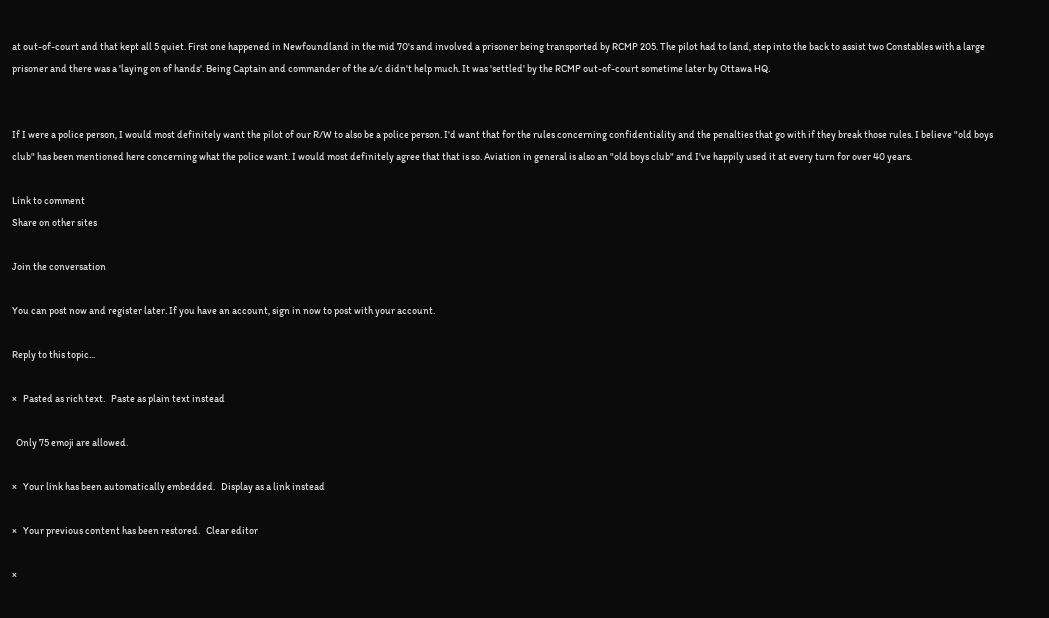at out-of-court and that kept all 5 quiet. First one happened in Newfoundland in the mid 70's and involved a prisoner being transported by RCMP 205. The pilot had to land, step into the back to assist two Constables with a large prisoner and there was a 'laying on of hands'. Being Captain and commander of the a/c didn't help much. It was 'settled' by the RCMP out-of-court sometime later by Ottawa HQ.


If I were a police person, I would most definitely want the pilot of our R/W to also be a police person. I'd want that for the rules concerning confidentiality and the penalties that go with if they break those rules. I believe "old boys club" has been mentioned here concerning what the police want. I would most definitely agree that that is so. Aviation in general is also an "old boys club" and I've happily used it at every turn for over 40 years.

Link to comment
Share on other sites

Join the conversation

You can post now and register later. If you have an account, sign in now to post with your account.

Reply to this topic...

×   Pasted as rich text.   Paste as plain text instead

  Only 75 emoji are allowed.

×   Your link has been automatically embedded.   Display as a link instead

×   Your previous content has been restored.   Clear editor

×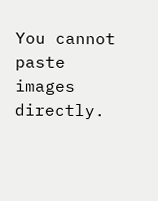You cannot paste images directly.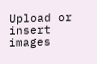Upload or insert images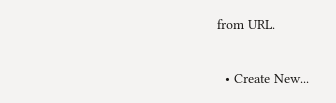from URL.


  • Create New...